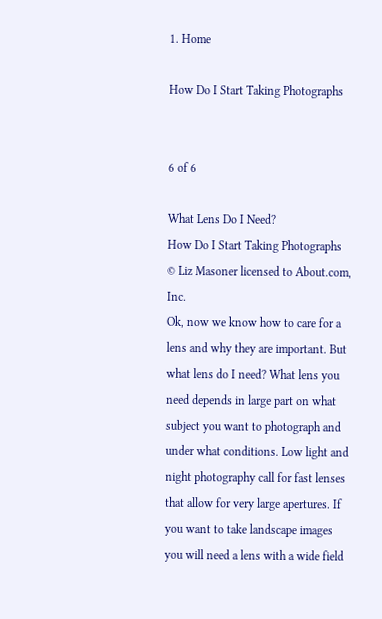1. Home

How Do I Start Taking Photographs


6 of 6

What Lens Do I Need?
How Do I Start Taking Photographs
© Liz Masoner licensed to About.com, Inc.
Ok, now we know how to care for a lens and why they are important. But what lens do I need? What lens you need depends in large part on what subject you want to photograph and under what conditions. Low light and night photography call for fast lenses that allow for very large apertures. If you want to take landscape images you will need a lens with a wide field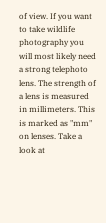of view. If you want to take wildlife photography you will most likely need a strong telephoto lens. The strength of a lens is measured in millimeters. This is marked as "mm" on lenses. Take a look at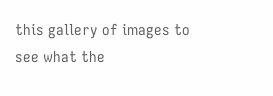this gallery of images to see what the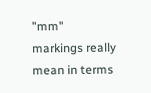"mm" markings really mean in terms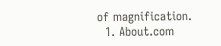of magnification.
  1. About.com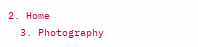2. Home
  3. Photography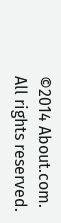©2014 About.com. All rights reserved.